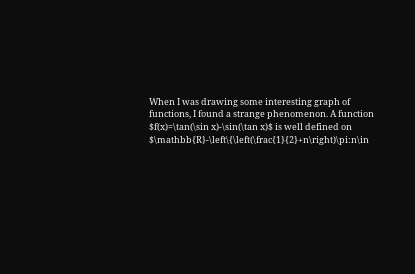When I was drawing some interesting graph of functions, I found a strange phenomenon. A function $f(x)=\tan(\sin x)-\sin(\tan x)$ is well defined on $\mathbb{R}-\left\{\left(\frac{1}{2}+n\right)\pi:n\in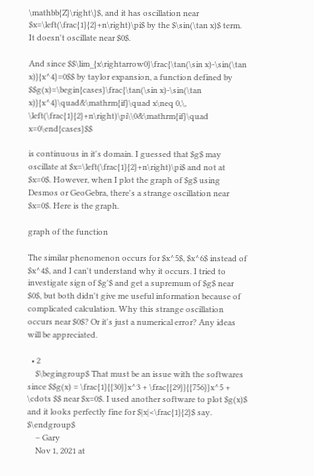\mathbb{Z}\right\}$, and it has oscillation near $x=\left(\frac{1}{2}+n\right)\pi$ by the $\sin(\tan x)$ term. It doesn't oscillate near $0$.

And since $$\lim_{x\rightarrow0}\frac{\tan(\sin x)-\sin(\tan x)}{x^4}=0$$ by taylor expansion, a function defined by $$g(x)=\begin{cases}\frac{\tan(\sin x)-\sin(\tan x)}{x^4}\quad&\mathrm{if}\quad x\neq 0,\, \left(\frac{1}{2}+n\right)\pi\\0&\mathrm{if}\quad x=0\end{cases}$$

is continuous in it's domain. I guessed that $g$ may oscillate at $x=\left(\frac{1}{2}+n\right)\pi$ and not at $x=0$. However, when I plot the graph of $g$ using Desmos or GeoGebra, there's a strange oscillation near $x=0$. Here is the graph.

graph of the function

The similar phenomenon occurs for $x^5$, $x^6$ instead of $x^4$, and I can't understand why it occurs. I tried to investigate sign of $g'$ and get a supremum of $g$ near $0$, but both didn't give me useful information because of complicated calculation. Why this strange oscillation occurs near $0$? Or it's just a numerical error? Any ideas will be appreciated.

  • 2
    $\begingroup$ That must be an issue with the softwares since $$g(x) = \frac{1}{{30}}x^3 + \frac{{29}}{{756}}x^5 + \cdots $$ near $x=0$. I used another software to plot $g(x)$ and it looks perfectly fine for $|x|<\frac{1}{2}$ say. $\endgroup$
    – Gary
    Nov 1, 2021 at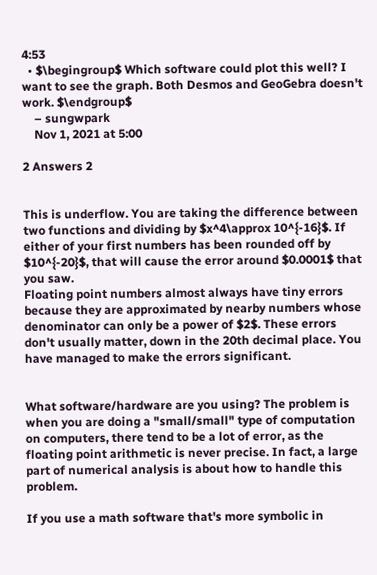4:53
  • $\begingroup$ Which software could plot this well? I want to see the graph. Both Desmos and GeoGebra doesn't work. $\endgroup$
    – sungwpark
    Nov 1, 2021 at 5:00

2 Answers 2


This is underflow. You are taking the difference between two functions and dividing by $x^4\approx 10^{-16}$. If either of your first numbers has been rounded off by $10^{-20}$, that will cause the error around $0.0001$ that you saw.
Floating point numbers almost always have tiny errors because they are approximated by nearby numbers whose denominator can only be a power of $2$. These errors don't usually matter, down in the 20th decimal place. You have managed to make the errors significant.


What software/hardware are you using? The problem is when you are doing a "small/small" type of computation on computers, there tend to be a lot of error, as the floating point arithmetic is never precise. In fact, a large part of numerical analysis is about how to handle this problem.

If you use a math software that's more symbolic in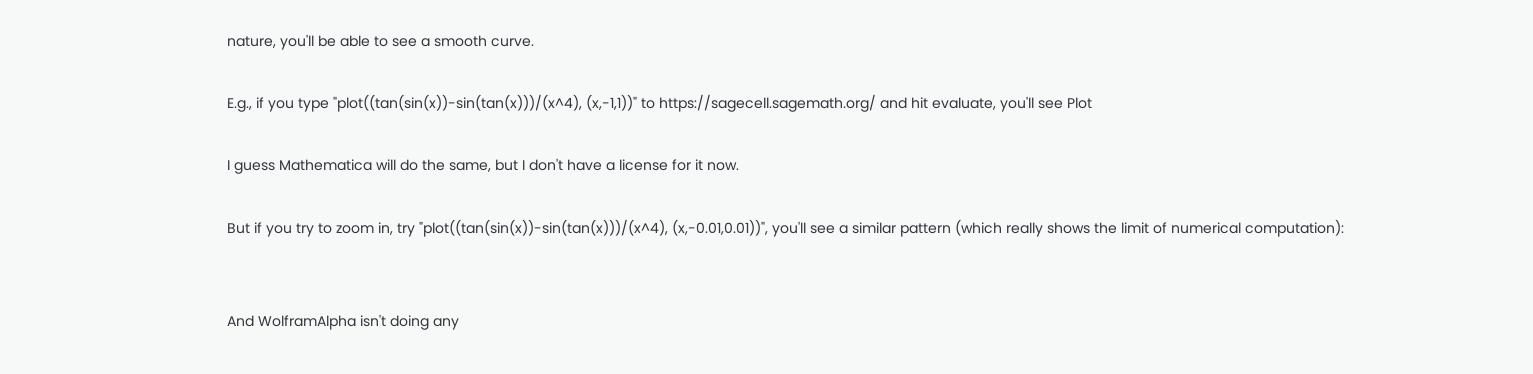nature, you'll be able to see a smooth curve.

E.g., if you type "plot((tan(sin(x))-sin(tan(x)))/(x^4), (x,-1,1))" to https://sagecell.sagemath.org/ and hit evaluate, you'll see Plot

I guess Mathematica will do the same, but I don't have a license for it now.

But if you try to zoom in, try "plot((tan(sin(x))-sin(tan(x)))/(x^4), (x,-0.01,0.01))", you'll see a similar pattern (which really shows the limit of numerical computation):


And WolframAlpha isn't doing any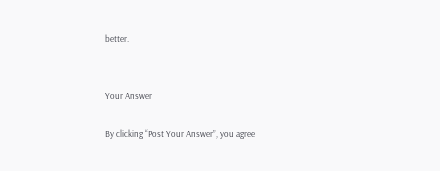better.


Your Answer

By clicking “Post Your Answer”, you agree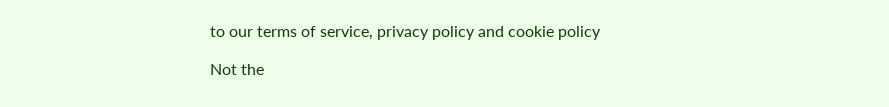to our terms of service, privacy policy and cookie policy

Not the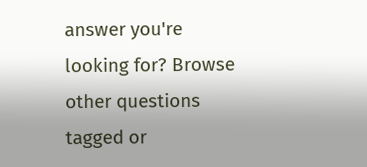answer you're looking for? Browse other questions tagged or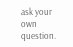ask your own question.